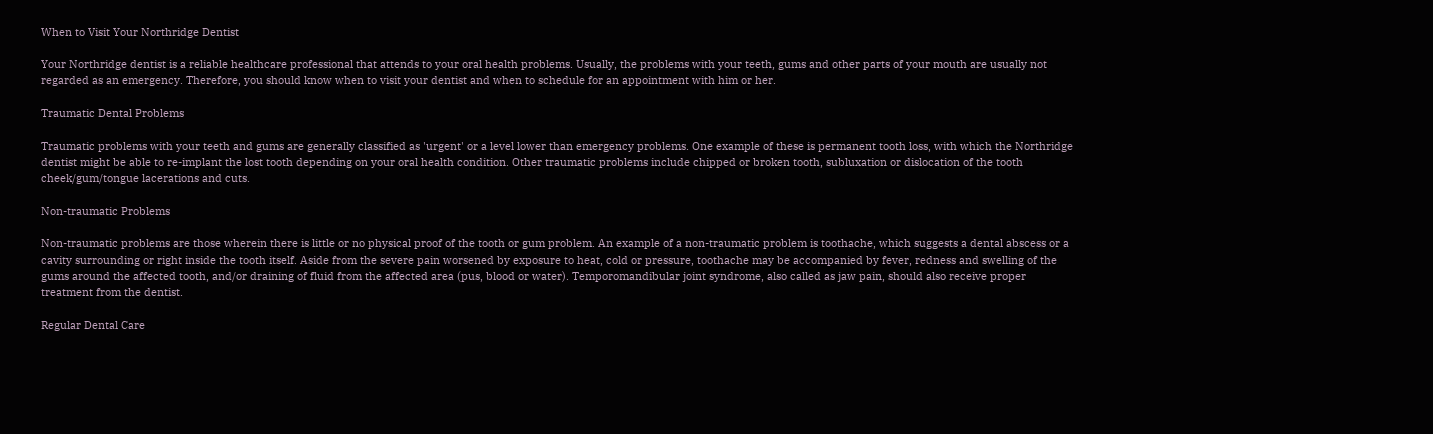When to Visit Your Northridge Dentist

Your Northridge dentist is a reliable healthcare professional that attends to your oral health problems. Usually, the problems with your teeth, gums and other parts of your mouth are usually not regarded as an emergency. Therefore, you should know when to visit your dentist and when to schedule for an appointment with him or her.

Traumatic Dental Problems

Traumatic problems with your teeth and gums are generally classified as 'urgent' or a level lower than emergency problems. One example of these is permanent tooth loss, with which the Northridge dentist might be able to re-implant the lost tooth depending on your oral health condition. Other traumatic problems include chipped or broken tooth, subluxation or dislocation of the tooth cheek/gum/tongue lacerations and cuts.

Non-traumatic Problems

Non-traumatic problems are those wherein there is little or no physical proof of the tooth or gum problem. An example of a non-traumatic problem is toothache, which suggests a dental abscess or a cavity surrounding or right inside the tooth itself. Aside from the severe pain worsened by exposure to heat, cold or pressure, toothache may be accompanied by fever, redness and swelling of the gums around the affected tooth, and/or draining of fluid from the affected area (pus, blood or water). Temporomandibular joint syndrome, also called as jaw pain, should also receive proper treatment from the dentist.

Regular Dental Care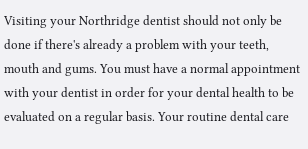Visiting your Northridge dentist should not only be done if there's already a problem with your teeth, mouth and gums. You must have a normal appointment with your dentist in order for your dental health to be evaluated on a regular basis. Your routine dental care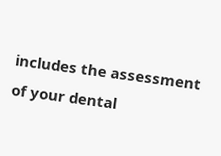includes the assessment of your dental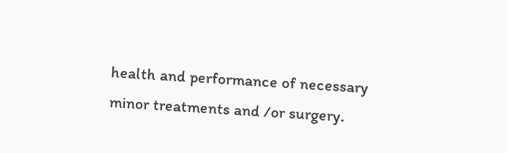health and performance of necessary minor treatments and /or surgery.